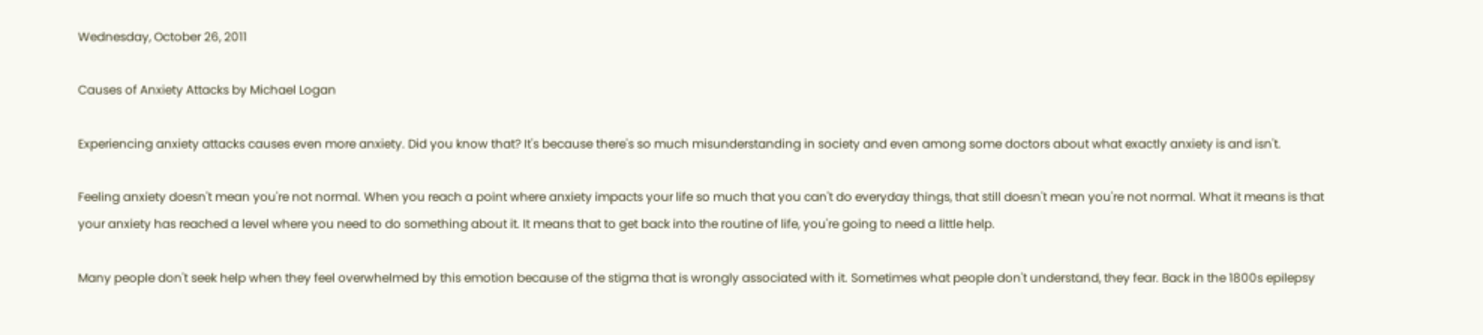Wednesday, October 26, 2011

Causes of Anxiety Attacks by Michael Logan

Experiencing anxiety attacks causes even more anxiety. Did you know that? It's because there's so much misunderstanding in society and even among some doctors about what exactly anxiety is and isn't.

Feeling anxiety doesn't mean you're not normal. When you reach a point where anxiety impacts your life so much that you can't do everyday things, that still doesn't mean you're not normal. What it means is that your anxiety has reached a level where you need to do something about it. It means that to get back into the routine of life, you're going to need a little help.

Many people don't seek help when they feel overwhelmed by this emotion because of the stigma that is wrongly associated with it. Sometimes what people don't understand, they fear. Back in the 1800s epilepsy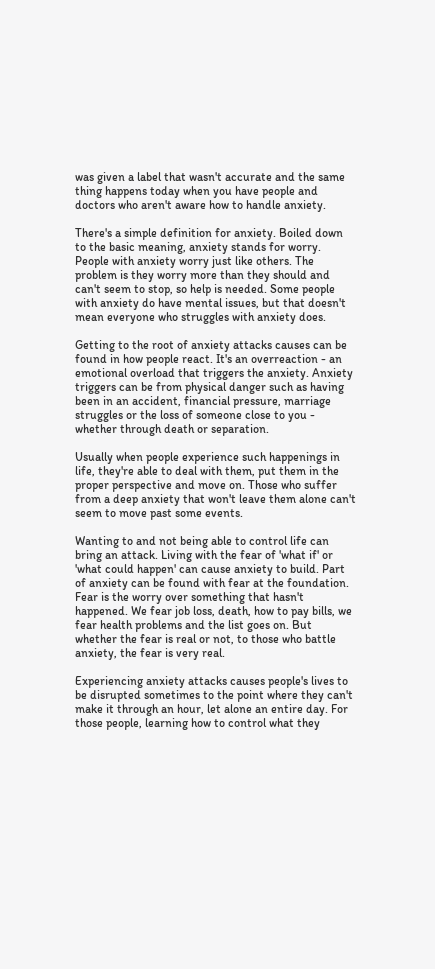was given a label that wasn't accurate and the same thing happens today when you have people and doctors who aren't aware how to handle anxiety.

There's a simple definition for anxiety. Boiled down to the basic meaning, anxiety stands for worry. People with anxiety worry just like others. The problem is they worry more than they should and can't seem to stop, so help is needed. Some people with anxiety do have mental issues, but that doesn't mean everyone who struggles with anxiety does.

Getting to the root of anxiety attacks causes can be found in how people react. It's an overreaction - an emotional overload that triggers the anxiety. Anxiety triggers can be from physical danger such as having been in an accident, financial pressure, marriage struggles or the loss of someone close to you - whether through death or separation.

Usually when people experience such happenings in life, they're able to deal with them, put them in the proper perspective and move on. Those who suffer from a deep anxiety that won't leave them alone can't seem to move past some events.

Wanting to and not being able to control life can bring an attack. Living with the fear of 'what if' or 'what could happen' can cause anxiety to build. Part of anxiety can be found with fear at the foundation. Fear is the worry over something that hasn't happened. We fear job loss, death, how to pay bills, we fear health problems and the list goes on. But whether the fear is real or not, to those who battle anxiety, the fear is very real.

Experiencing anxiety attacks causes people's lives to be disrupted sometimes to the point where they can't make it through an hour, let alone an entire day. For those people, learning how to control what they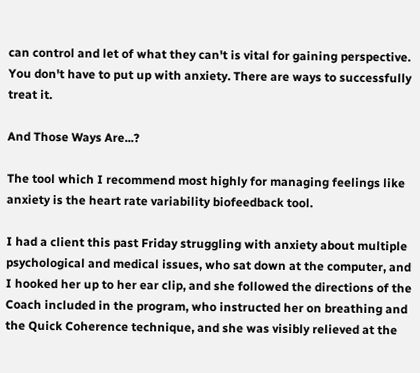can control and let of what they can't is vital for gaining perspective. You don't have to put up with anxiety. There are ways to successfully treat it.

And Those Ways Are...?

The tool which I recommend most highly for managing feelings like anxiety is the heart rate variability biofeedback tool.

I had a client this past Friday struggling with anxiety about multiple psychological and medical issues, who sat down at the computer, and I hooked her up to her ear clip, and she followed the directions of the Coach included in the program, who instructed her on breathing and the Quick Coherence technique, and she was visibly relieved at the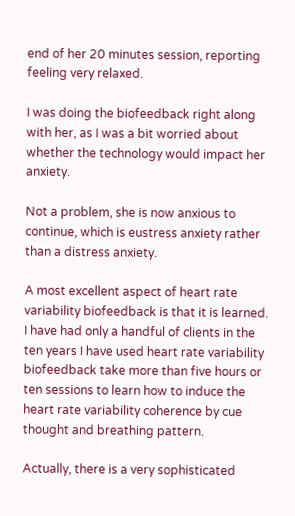end of her 20 minutes session, reporting feeling very relaxed.

I was doing the biofeedback right along with her, as I was a bit worried about whether the technology would impact her anxiety.

Not a problem, she is now anxious to continue, which is eustress anxiety rather than a distress anxiety.

A most excellent aspect of heart rate variability biofeedback is that it is learned. I have had only a handful of clients in the ten years I have used heart rate variability biofeedback take more than five hours or ten sessions to learn how to induce the heart rate variability coherence by cue thought and breathing pattern.

Actually, there is a very sophisticated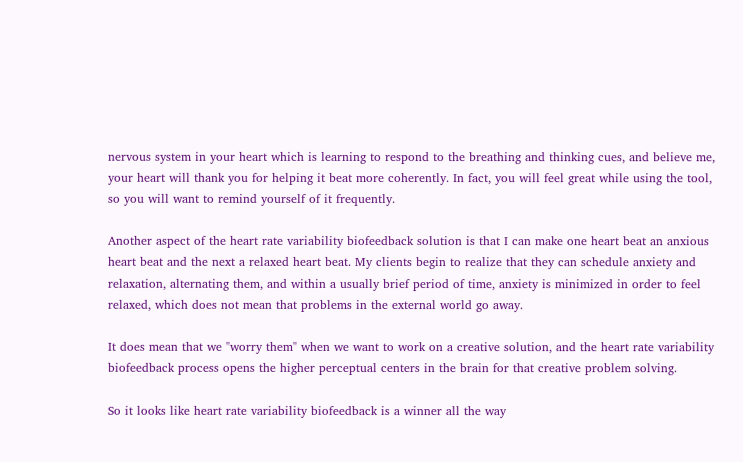nervous system in your heart which is learning to respond to the breathing and thinking cues, and believe me, your heart will thank you for helping it beat more coherently. In fact, you will feel great while using the tool, so you will want to remind yourself of it frequently.

Another aspect of the heart rate variability biofeedback solution is that I can make one heart beat an anxious heart beat and the next a relaxed heart beat. My clients begin to realize that they can schedule anxiety and relaxation, alternating them, and within a usually brief period of time, anxiety is minimized in order to feel relaxed, which does not mean that problems in the external world go away.

It does mean that we "worry them" when we want to work on a creative solution, and the heart rate variability biofeedback process opens the higher perceptual centers in the brain for that creative problem solving.

So it looks like heart rate variability biofeedback is a winner all the way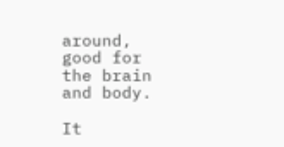around, good for the brain and body.

It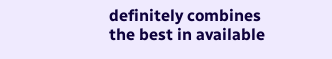definitely combines the best in available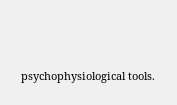psychophysiological tools.